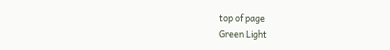top of page
Green Light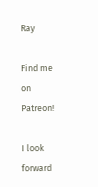Ray

Find me on Patreon!

I look forward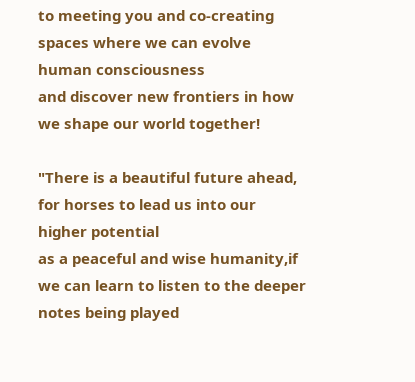to meeting you and co-creating spaces where we can evolve human consciousness
and discover new frontiers in how we shape our world together!

"There is a beautiful future ahead,
for horses to lead us into our higher potential
as a peaceful and wise humanity,if we can learn to listen to the deeper notes being played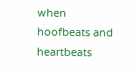when
hoofbeats and heartbeats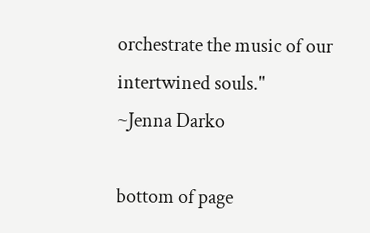orchestrate the music of our intertwined souls."
~Jenna Darko

bottom of page